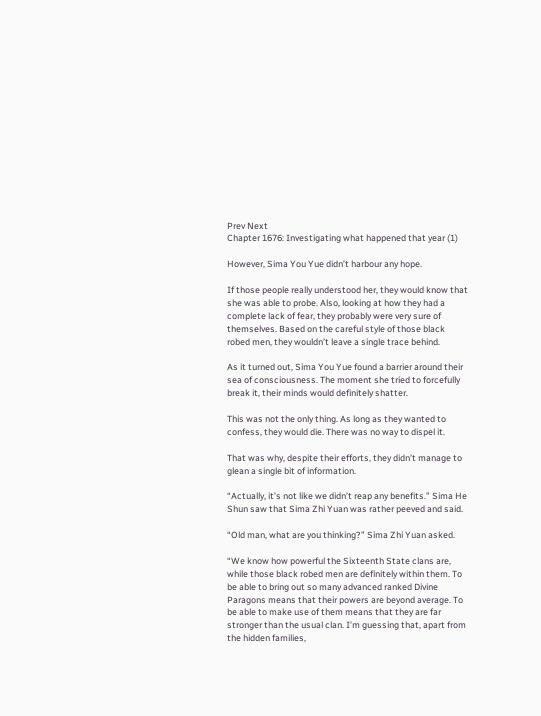Prev Next
Chapter 1676: Investigating what happened that year (1)

However, Sima You Yue didn’t harbour any hope.

If those people really understood her, they would know that she was able to probe. Also, looking at how they had a complete lack of fear, they probably were very sure of themselves. Based on the careful style of those black robed men, they wouldn’t leave a single trace behind.

As it turned out, Sima You Yue found a barrier around their sea of consciousness. The moment she tried to forcefully break it, their minds would definitely shatter.

This was not the only thing. As long as they wanted to confess, they would die. There was no way to dispel it.

That was why, despite their efforts, they didn’t manage to glean a single bit of information.

“Actually, it’s not like we didn’t reap any benefits.” Sima He Shun saw that Sima Zhi Yuan was rather peeved and said.

“Old man, what are you thinking?” Sima Zhi Yuan asked.

“We know how powerful the Sixteenth State clans are, while those black robed men are definitely within them. To be able to bring out so many advanced ranked Divine Paragons means that their powers are beyond average. To be able to make use of them means that they are far stronger than the usual clan. I’m guessing that, apart from the hidden families,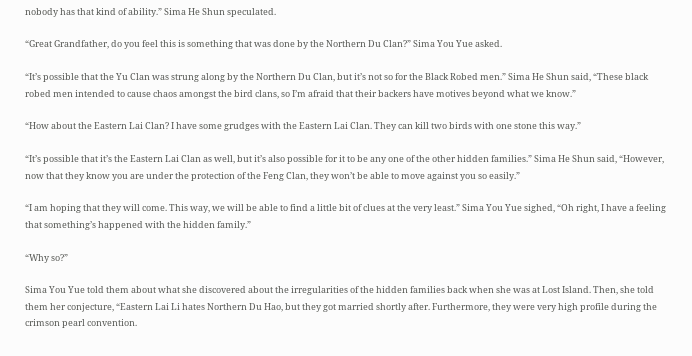nobody has that kind of ability.” Sima He Shun speculated.

“Great Grandfather, do you feel this is something that was done by the Northern Du Clan?” Sima You Yue asked.

“It’s possible that the Yu Clan was strung along by the Northern Du Clan, but it’s not so for the Black Robed men.” Sima He Shun said, “These black robed men intended to cause chaos amongst the bird clans, so I’m afraid that their backers have motives beyond what we know.”

“How about the Eastern Lai Clan? I have some grudges with the Eastern Lai Clan. They can kill two birds with one stone this way.”

“It’s possible that it’s the Eastern Lai Clan as well, but it’s also possible for it to be any one of the other hidden families.” Sima He Shun said, “However, now that they know you are under the protection of the Feng Clan, they won’t be able to move against you so easily.”

“I am hoping that they will come. This way, we will be able to find a little bit of clues at the very least.” Sima You Yue sighed, “Oh right, I have a feeling that something’s happened with the hidden family.”

“Why so?”

Sima You Yue told them about what she discovered about the irregularities of the hidden families back when she was at Lost Island. Then, she told them her conjecture, “Eastern Lai Li hates Northern Du Hao, but they got married shortly after. Furthermore, they were very high profile during the crimson pearl convention.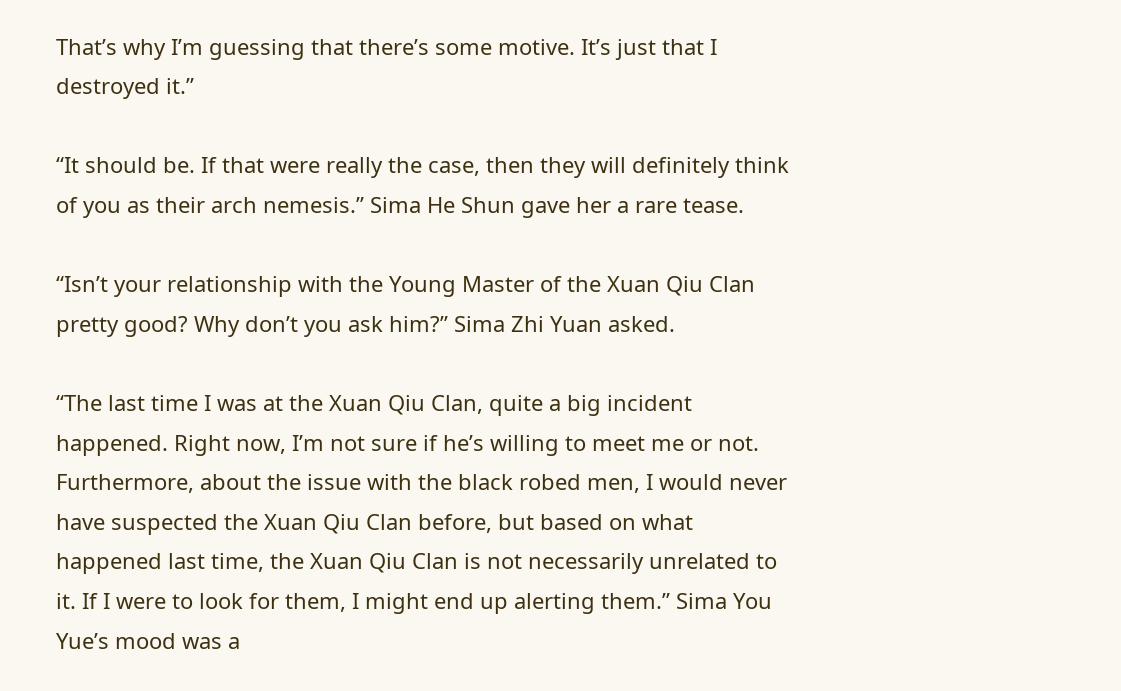That’s why I’m guessing that there’s some motive. It’s just that I destroyed it.”

“It should be. If that were really the case, then they will definitely think of you as their arch nemesis.” Sima He Shun gave her a rare tease.

“Isn’t your relationship with the Young Master of the Xuan Qiu Clan pretty good? Why don’t you ask him?” Sima Zhi Yuan asked.

“The last time I was at the Xuan Qiu Clan, quite a big incident happened. Right now, I’m not sure if he’s willing to meet me or not. Furthermore, about the issue with the black robed men, I would never have suspected the Xuan Qiu Clan before, but based on what happened last time, the Xuan Qiu Clan is not necessarily unrelated to it. If I were to look for them, I might end up alerting them.” Sima You Yue’s mood was a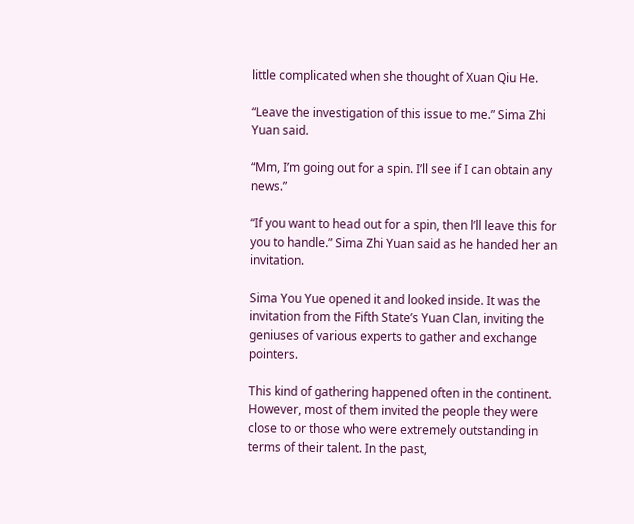little complicated when she thought of Xuan Qiu He.

“Leave the investigation of this issue to me.” Sima Zhi Yuan said.

“Mm, I’m going out for a spin. I’ll see if I can obtain any news.”

“If you want to head out for a spin, then l’ll leave this for you to handle.” Sima Zhi Yuan said as he handed her an invitation.

Sima You Yue opened it and looked inside. It was the invitation from the Fifth State’s Yuan Clan, inviting the geniuses of various experts to gather and exchange pointers.

This kind of gathering happened often in the continent. However, most of them invited the people they were close to or those who were extremely outstanding in terms of their talent. In the past,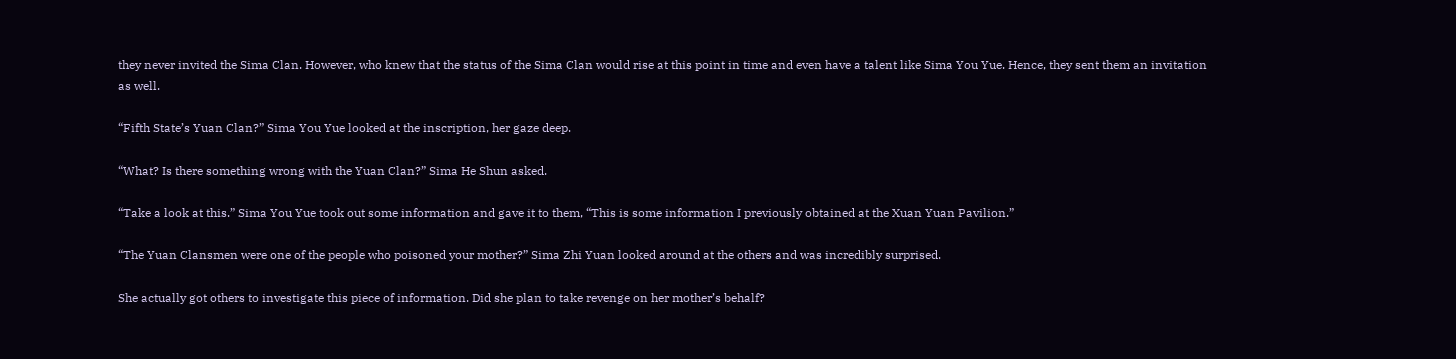they never invited the Sima Clan. However, who knew that the status of the Sima Clan would rise at this point in time and even have a talent like Sima You Yue. Hence, they sent them an invitation as well.

“Fifth State’s Yuan Clan?” Sima You Yue looked at the inscription, her gaze deep.

“What? Is there something wrong with the Yuan Clan?” Sima He Shun asked.

“Take a look at this.” Sima You Yue took out some information and gave it to them, “This is some information I previously obtained at the Xuan Yuan Pavilion.”

“The Yuan Clansmen were one of the people who poisoned your mother?” Sima Zhi Yuan looked around at the others and was incredibly surprised.

She actually got others to investigate this piece of information. Did she plan to take revenge on her mother’s behalf?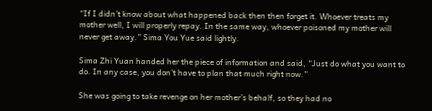“If I didn’t know about what happened back then then forget it. Whoever treats my mother well, I will properly repay. In the same way, whoever poisoned my mother will never get away.” Sima You Yue said lightly.

Sima Zhi Yuan handed her the piece of information and said, “Just do what you want to do. In any case, you don’t have to plan that much right now.”

She was going to take revenge on her mother’s behalf, so they had no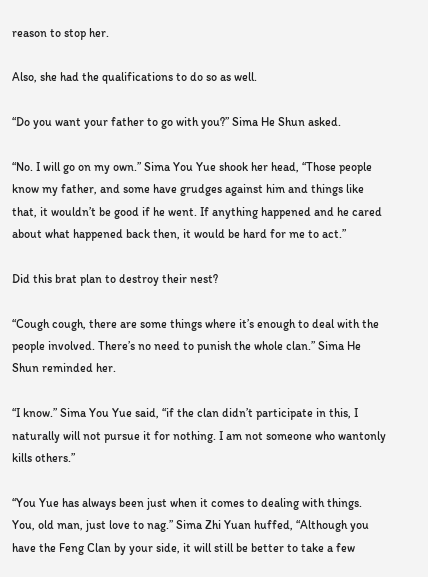reason to stop her.

Also, she had the qualifications to do so as well.

“Do you want your father to go with you?” Sima He Shun asked.

“No. I will go on my own.” Sima You Yue shook her head, “Those people know my father, and some have grudges against him and things like that, it wouldn’t be good if he went. If anything happened and he cared about what happened back then, it would be hard for me to act.”

Did this brat plan to destroy their nest?

“Cough cough, there are some things where it’s enough to deal with the people involved. There’s no need to punish the whole clan.” Sima He Shun reminded her.

“I know.” Sima You Yue said, “if the clan didn’t participate in this, I naturally will not pursue it for nothing. I am not someone who wantonly kills others.”

“You Yue has always been just when it comes to dealing with things. You, old man, just love to nag.” Sima Zhi Yuan huffed, “Although you have the Feng Clan by your side, it will still be better to take a few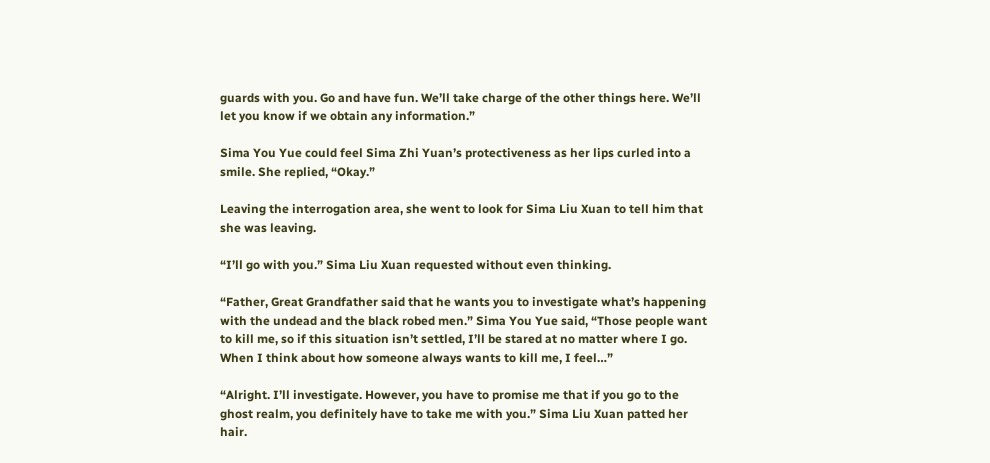guards with you. Go and have fun. We’ll take charge of the other things here. We’ll let you know if we obtain any information.”

Sima You Yue could feel Sima Zhi Yuan’s protectiveness as her lips curled into a smile. She replied, “Okay.”

Leaving the interrogation area, she went to look for Sima Liu Xuan to tell him that she was leaving.

“I’ll go with you.” Sima Liu Xuan requested without even thinking.

“Father, Great Grandfather said that he wants you to investigate what’s happening with the undead and the black robed men.” Sima You Yue said, “Those people want to kill me, so if this situation isn’t settled, I’ll be stared at no matter where I go. When I think about how someone always wants to kill me, I feel…”

“Alright. I’ll investigate. However, you have to promise me that if you go to the ghost realm, you definitely have to take me with you.” Sima Liu Xuan patted her hair.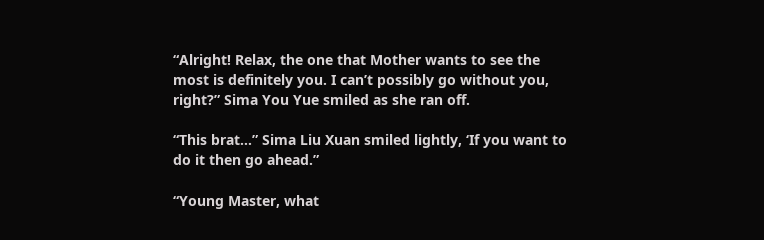“Alright! Relax, the one that Mother wants to see the most is definitely you. I can’t possibly go without you, right?” Sima You Yue smiled as she ran off.

“This brat…” Sima Liu Xuan smiled lightly, ‘If you want to do it then go ahead.”

“Young Master, what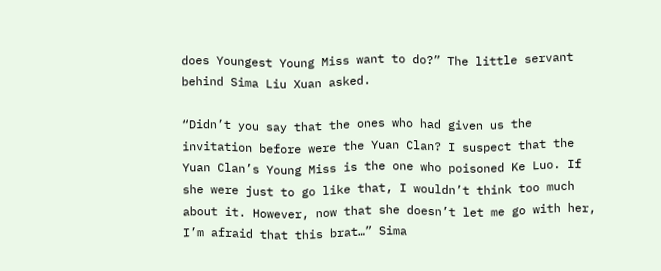does Youngest Young Miss want to do?” The little servant behind Sima Liu Xuan asked.

“Didn’t you say that the ones who had given us the invitation before were the Yuan Clan? I suspect that the Yuan Clan’s Young Miss is the one who poisoned Ke Luo. If she were just to go like that, I wouldn’t think too much about it. However, now that she doesn’t let me go with her, I’m afraid that this brat…” Sima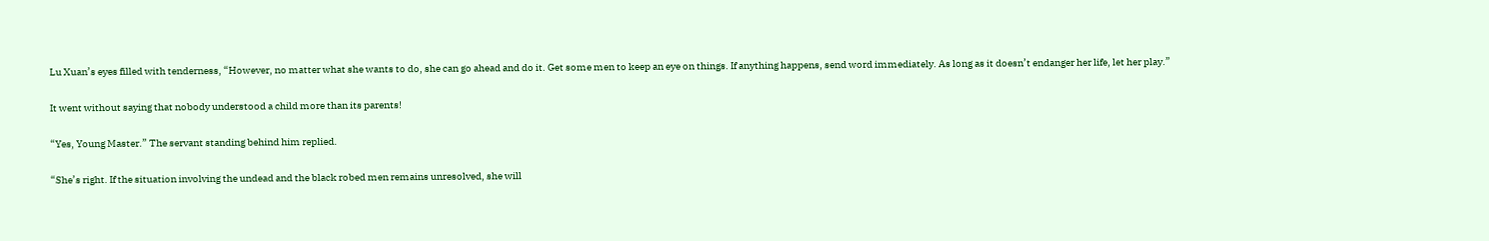Lu Xuan’s eyes filled with tenderness, “However, no matter what she wants to do, she can go ahead and do it. Get some men to keep an eye on things. If anything happens, send word immediately. As long as it doesn’t endanger her life, let her play.”

It went without saying that nobody understood a child more than its parents!

“Yes, Young Master.” The servant standing behind him replied.

“She’s right. If the situation involving the undead and the black robed men remains unresolved, she will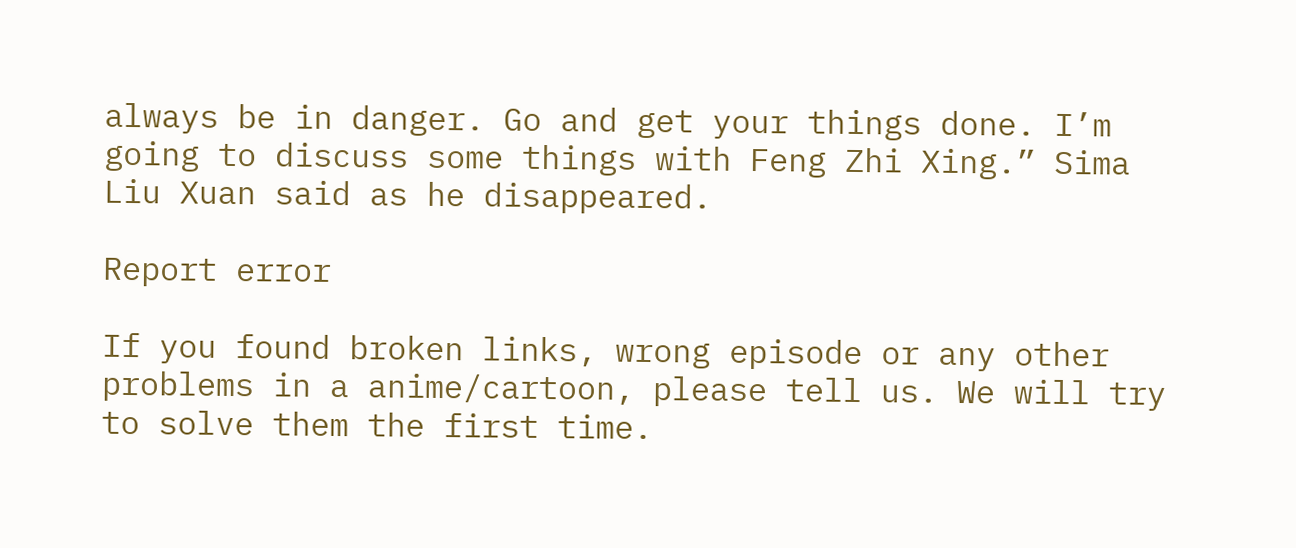always be in danger. Go and get your things done. I’m going to discuss some things with Feng Zhi Xing.” Sima Liu Xuan said as he disappeared.

Report error

If you found broken links, wrong episode or any other problems in a anime/cartoon, please tell us. We will try to solve them the first time.